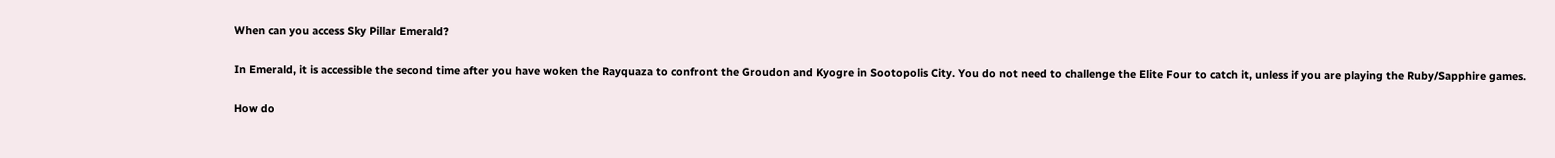When can you access Sky Pillar Emerald?

In Emerald, it is accessible the second time after you have woken the Rayquaza to confront the Groudon and Kyogre in Sootopolis City. You do not need to challenge the Elite Four to catch it, unless if you are playing the Ruby/Sapphire games.

How do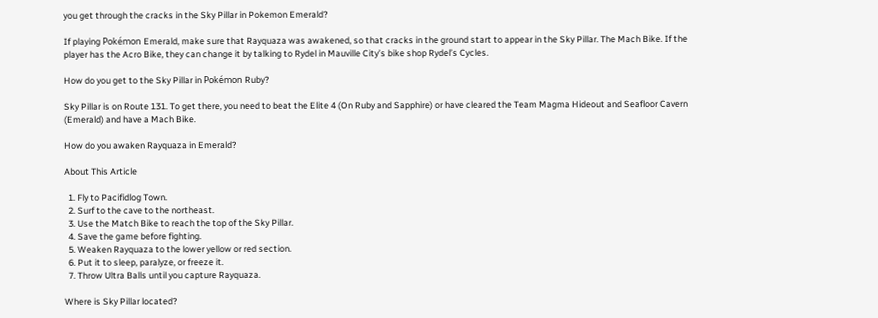you get through the cracks in the Sky Pillar in Pokemon Emerald?

If playing Pokémon Emerald, make sure that Rayquaza was awakened, so that cracks in the ground start to appear in the Sky Pillar. The Mach Bike. If the player has the Acro Bike, they can change it by talking to Rydel in Mauville City’s bike shop Rydel’s Cycles.

How do you get to the Sky Pillar in Pokémon Ruby?

Sky Pillar is on Route 131. To get there, you need to beat the Elite 4 (On Ruby and Sapphire) or have cleared the Team Magma Hideout and Seafloor Cavern (Emerald) and have a Mach Bike.

How do you awaken Rayquaza in Emerald?

About This Article

  1. Fly to Pacifidlog Town.
  2. Surf to the cave to the northeast.
  3. Use the Match Bike to reach the top of the Sky Pillar.
  4. Save the game before fighting.
  5. Weaken Rayquaza to the lower yellow or red section.
  6. Put it to sleep, paralyze, or freeze it.
  7. Throw Ultra Balls until you capture Rayquaza.

Where is Sky Pillar located?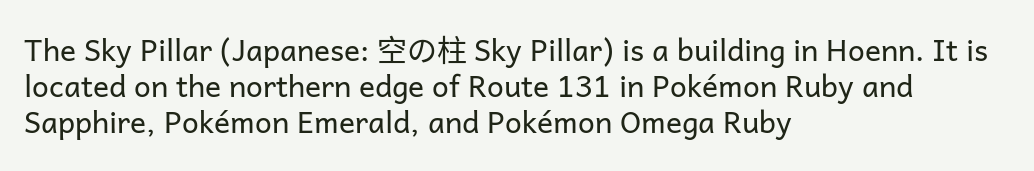The Sky Pillar (Japanese: 空の柱 Sky Pillar) is a building in Hoenn. It is located on the northern edge of Route 131 in Pokémon Ruby and Sapphire, Pokémon Emerald, and Pokémon Omega Ruby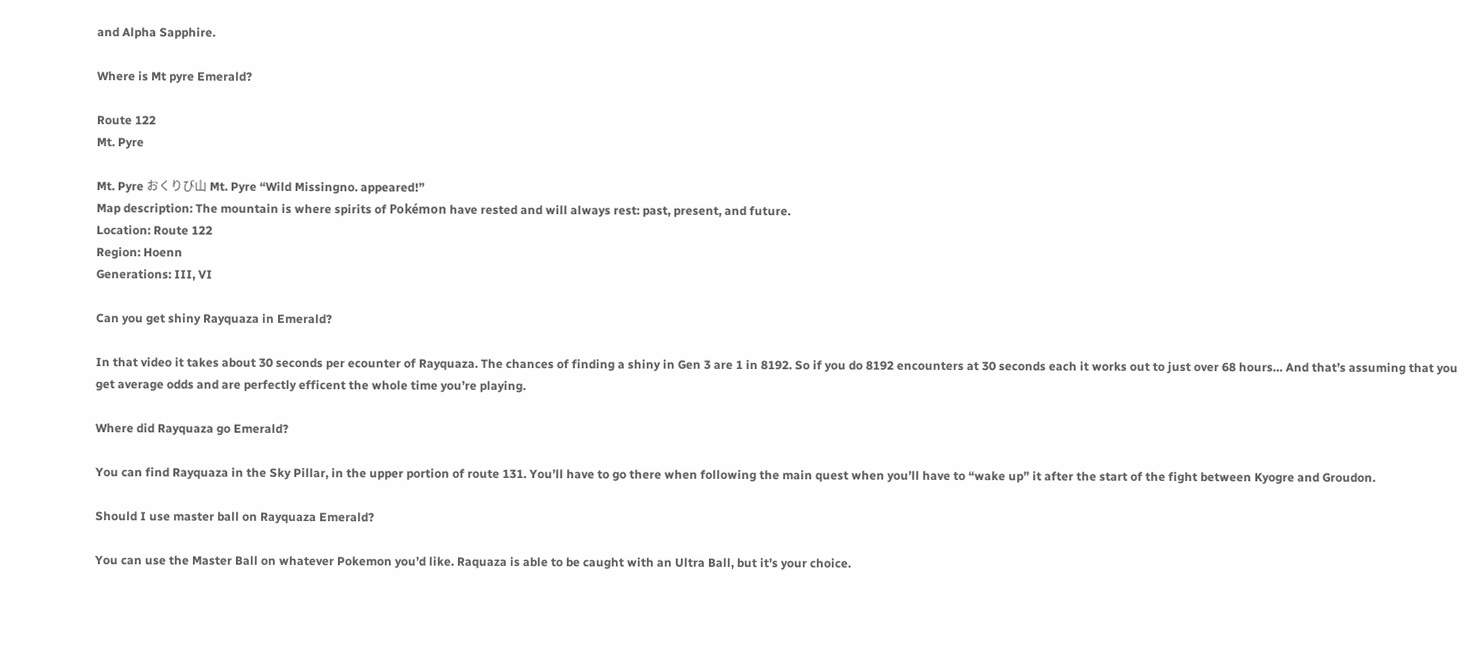and Alpha Sapphire.

Where is Mt pyre Emerald?

Route 122
Mt. Pyre

Mt. Pyre おくりび山 Mt. Pyre “Wild Missingno. appeared!”
Map description: The mountain is where spirits of Pokémon have rested and will always rest: past, present, and future.
Location: Route 122
Region: Hoenn
Generations: III, VI

Can you get shiny Rayquaza in Emerald?

In that video it takes about 30 seconds per ecounter of Rayquaza. The chances of finding a shiny in Gen 3 are 1 in 8192. So if you do 8192 encounters at 30 seconds each it works out to just over 68 hours… And that’s assuming that you get average odds and are perfectly efficent the whole time you’re playing.

Where did Rayquaza go Emerald?

You can find Rayquaza in the Sky Pillar, in the upper portion of route 131. You’ll have to go there when following the main quest when you’ll have to “wake up” it after the start of the fight between Kyogre and Groudon.

Should I use master ball on Rayquaza Emerald?

You can use the Master Ball on whatever Pokemon you’d like. Raquaza is able to be caught with an Ultra Ball, but it’s your choice.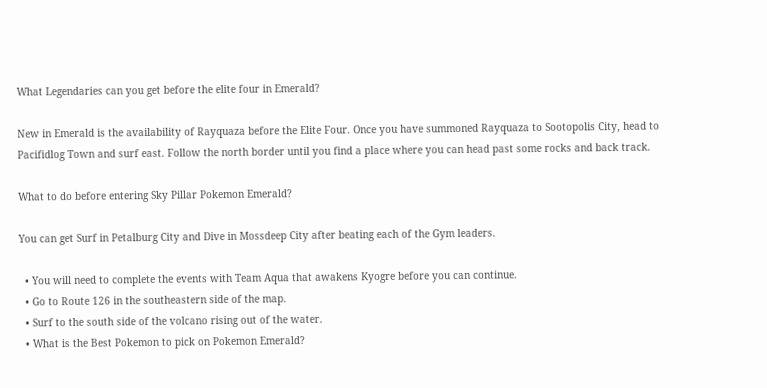What Legendaries can you get before the elite four in Emerald?

New in Emerald is the availability of Rayquaza before the Elite Four. Once you have summoned Rayquaza to Sootopolis City, head to Pacifidlog Town and surf east. Follow the north border until you find a place where you can head past some rocks and back track.

What to do before entering Sky Pillar Pokemon Emerald?

You can get Surf in Petalburg City and Dive in Mossdeep City after beating each of the Gym leaders.

  • You will need to complete the events with Team Aqua that awakens Kyogre before you can continue.
  • Go to Route 126 in the southeastern side of the map.
  • Surf to the south side of the volcano rising out of the water.
  • What is the Best Pokemon to pick on Pokemon Emerald?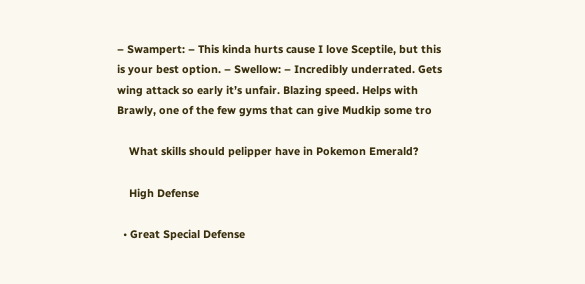– Swampert: – This kinda hurts cause I love Sceptile, but this is your best option. – Swellow: – Incredibly underrated. Gets wing attack so early it’s unfair. Blazing speed. Helps with Brawly, one of the few gyms that can give Mudkip some tro

    What skills should pelipper have in Pokemon Emerald?

    High Defense

  • Great Special Defense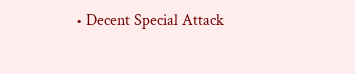• Decent Special Attack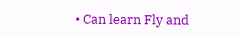• Can learn Fly and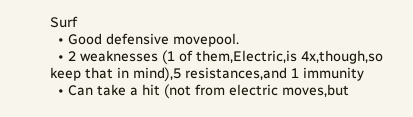Surf
  • Good defensive movepool.
  • 2 weaknesses (1 of them,Electric,is 4x,though,so keep that in mind),5 resistances,and 1 immunity
  • Can take a hit (not from electric moves,but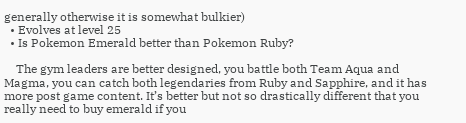generally otherwise it is somewhat bulkier)
  • Evolves at level 25
  • Is Pokemon Emerald better than Pokemon Ruby?

    The gym leaders are better designed, you battle both Team Aqua and Magma, you can catch both legendaries from Ruby and Sapphire, and it has more post game content. It’s better but not so drastically different that you really need to buy emerald if you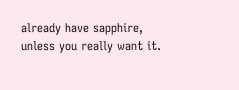already have sapphire, unless you really want it.